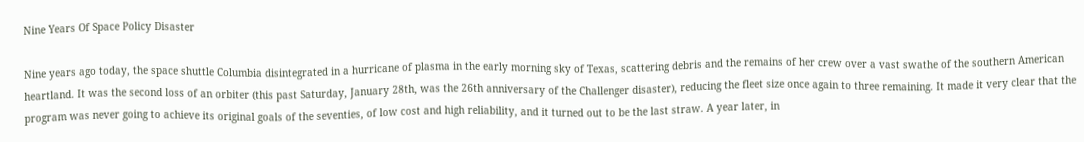Nine Years Of Space Policy Disaster

Nine years ago today, the space shuttle Columbia disintegrated in a hurricane of plasma in the early morning sky of Texas, scattering debris and the remains of her crew over a vast swathe of the southern American heartland. It was the second loss of an orbiter (this past Saturday, January 28th, was the 26th anniversary of the Challenger disaster), reducing the fleet size once again to three remaining. It made it very clear that the program was never going to achieve its original goals of the seventies, of low cost and high reliability, and it turned out to be the last straw. A year later, in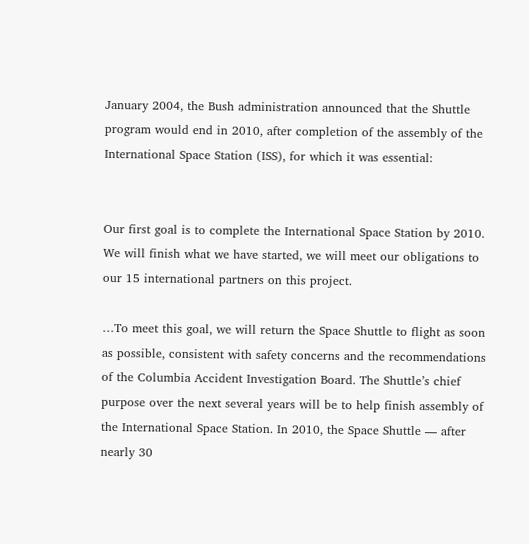January 2004, the Bush administration announced that the Shuttle program would end in 2010, after completion of the assembly of the International Space Station (ISS), for which it was essential:


Our first goal is to complete the International Space Station by 2010. We will finish what we have started, we will meet our obligations to our 15 international partners on this project.

…To meet this goal, we will return the Space Shuttle to flight as soon as possible, consistent with safety concerns and the recommendations of the Columbia Accident Investigation Board. The Shuttle’s chief purpose over the next several years will be to help finish assembly of the International Space Station. In 2010, the Space Shuttle — after nearly 30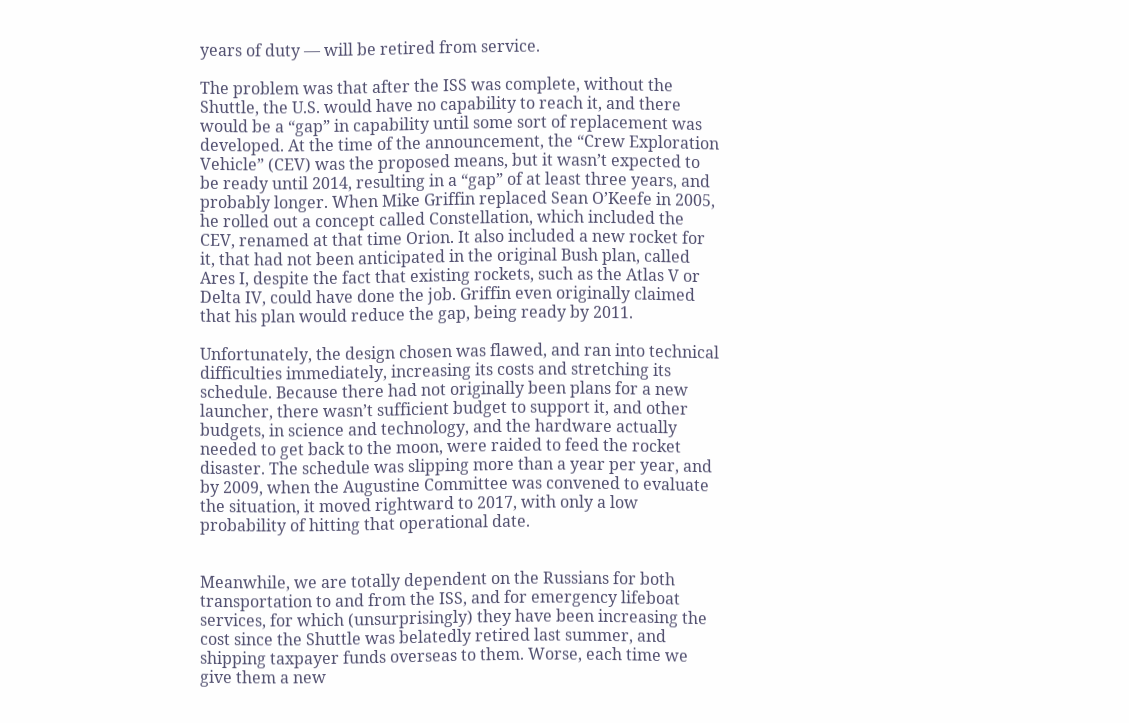years of duty — will be retired from service.

The problem was that after the ISS was complete, without the Shuttle, the U.S. would have no capability to reach it, and there would be a “gap” in capability until some sort of replacement was developed. At the time of the announcement, the “Crew Exploration Vehicle” (CEV) was the proposed means, but it wasn’t expected to be ready until 2014, resulting in a “gap” of at least three years, and probably longer. When Mike Griffin replaced Sean O’Keefe in 2005, he rolled out a concept called Constellation, which included the CEV, renamed at that time Orion. It also included a new rocket for it, that had not been anticipated in the original Bush plan, called Ares I, despite the fact that existing rockets, such as the Atlas V or Delta IV, could have done the job. Griffin even originally claimed that his plan would reduce the gap, being ready by 2011.

Unfortunately, the design chosen was flawed, and ran into technical difficulties immediately, increasing its costs and stretching its schedule. Because there had not originally been plans for a new launcher, there wasn’t sufficient budget to support it, and other budgets, in science and technology, and the hardware actually needed to get back to the moon, were raided to feed the rocket disaster. The schedule was slipping more than a year per year, and by 2009, when the Augustine Committee was convened to evaluate the situation, it moved rightward to 2017, with only a low probability of hitting that operational date.


Meanwhile, we are totally dependent on the Russians for both transportation to and from the ISS, and for emergency lifeboat services, for which (unsurprisingly) they have been increasing the cost since the Shuttle was belatedly retired last summer, and shipping taxpayer funds overseas to them. Worse, each time we give them a new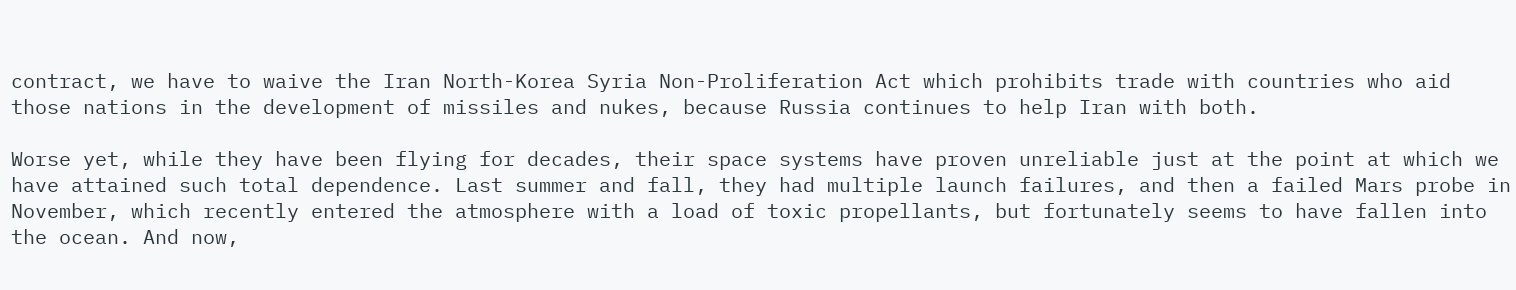contract, we have to waive the Iran North-Korea Syria Non-Proliferation Act which prohibits trade with countries who aid those nations in the development of missiles and nukes, because Russia continues to help Iran with both.

Worse yet, while they have been flying for decades, their space systems have proven unreliable just at the point at which we have attained such total dependence. Last summer and fall, they had multiple launch failures, and then a failed Mars probe in November, which recently entered the atmosphere with a load of toxic propellants, but fortunately seems to have fallen into the ocean. And now,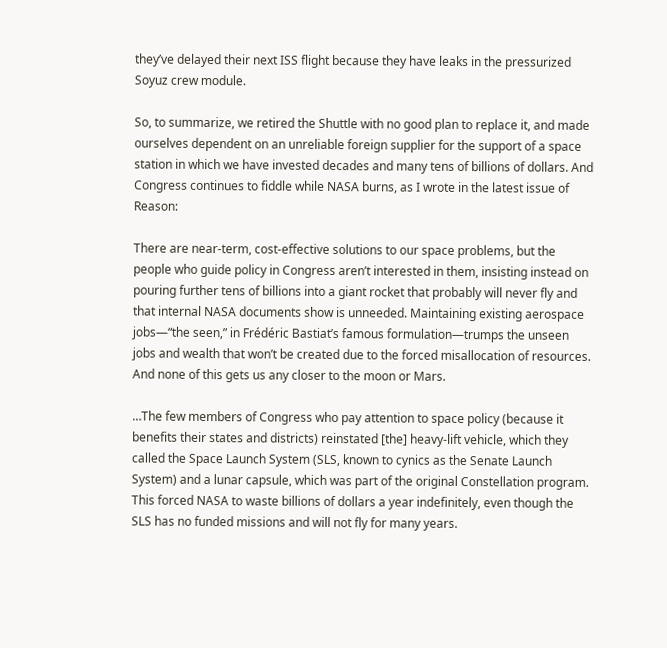they’ve delayed their next ISS flight because they have leaks in the pressurized Soyuz crew module.

So, to summarize, we retired the Shuttle with no good plan to replace it, and made ourselves dependent on an unreliable foreign supplier for the support of a space station in which we have invested decades and many tens of billions of dollars. And Congress continues to fiddle while NASA burns, as I wrote in the latest issue of Reason:

There are near-term, cost-effective solutions to our space problems, but the people who guide policy in Congress aren’t interested in them, insisting instead on pouring further tens of billions into a giant rocket that probably will never fly and that internal NASA documents show is unneeded. Maintaining existing aerospace jobs—“the seen,” in Frédéric Bastiat’s famous formulation—trumps the unseen jobs and wealth that won’t be created due to the forced misallocation of resources. And none of this gets us any closer to the moon or Mars.

…The few members of Congress who pay attention to space policy (because it benefits their states and districts) reinstated [the] heavy-lift vehicle, which they called the Space Launch System (SLS, known to cynics as the Senate Launch System) and a lunar capsule, which was part of the original Constellation program. This forced NASA to waste billions of dollars a year indefinitely, even though the SLS has no funded missions and will not fly for many years.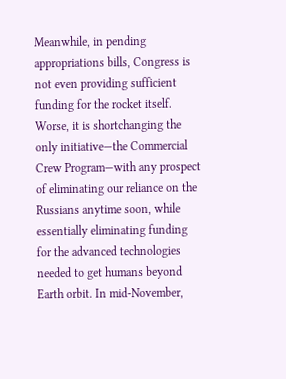Meanwhile, in pending appropriations bills, Congress is not even providing sufficient funding for the rocket itself. Worse, it is shortchanging the only initiative—the Commercial Crew Program—with any prospect of eliminating our reliance on the Russians anytime soon, while essentially eliminating funding for the advanced technologies needed to get humans beyond Earth orbit. In mid-November,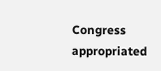Congress appropriated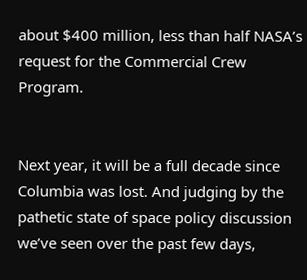about $400 million, less than half NASA’s request for the Commercial Crew Program.


Next year, it will be a full decade since Columbia was lost. And judging by the pathetic state of space policy discussion we’ve seen over the past few days,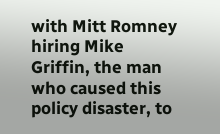with Mitt Romney hiring Mike Griffin, the man who caused this policy disaster, to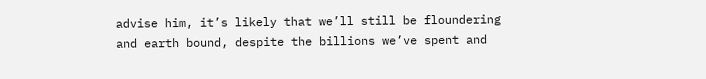advise him, it’s likely that we’ll still be floundering and earth bound, despite the billions we’ve spent and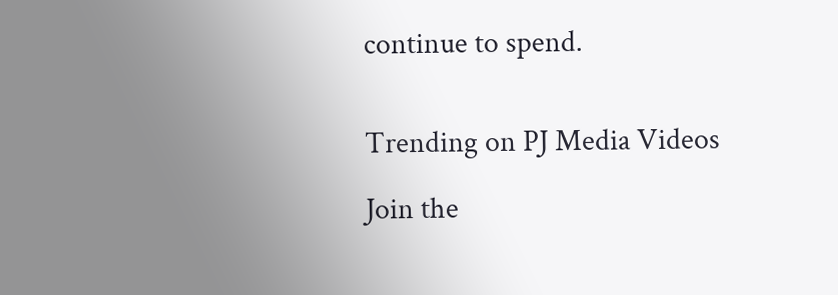continue to spend.


Trending on PJ Media Videos

Join the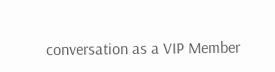conversation as a VIP Member